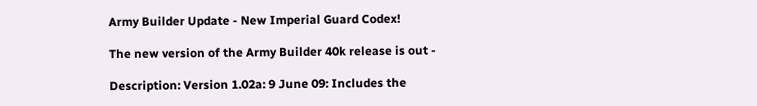Army Builder Update - New Imperial Guard Codex!

The new version of the Army Builder 40k release is out -

Description: Version 1.02a: 9 June 09: Includes the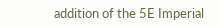addition of the 5E Imperial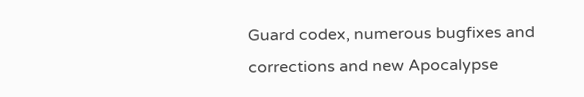Guard codex, numerous bugfixes and corrections and new Apocalypse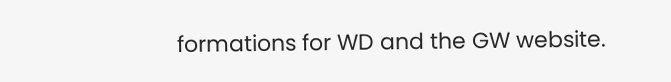formations for WD and the GW website.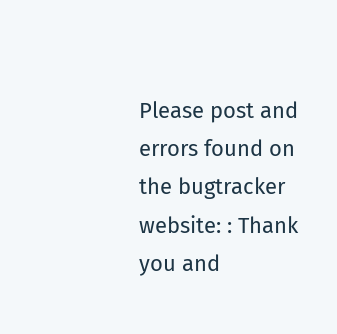Please post and errors found on the bugtracker website: : Thank you and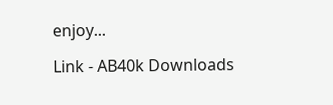enjoy...

Link - AB40k Downloads